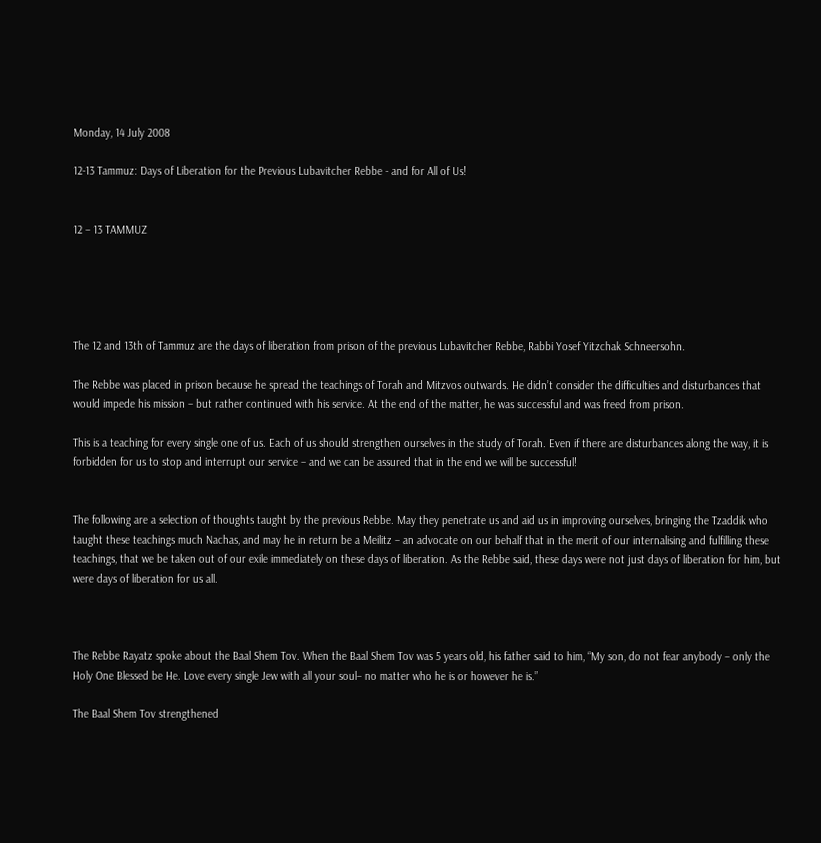Monday, 14 July 2008

12-13 Tammuz: Days of Liberation for the Previous Lubavitcher Rebbe - and for All of Us!


12 – 13 TAMMUZ





The 12 and 13th of Tammuz are the days of liberation from prison of the previous Lubavitcher Rebbe, Rabbi Yosef Yitzchak Schneersohn.

The Rebbe was placed in prison because he spread the teachings of Torah and Mitzvos outwards. He didn’t consider the difficulties and disturbances that would impede his mission – but rather continued with his service. At the end of the matter, he was successful and was freed from prison.

This is a teaching for every single one of us. Each of us should strengthen ourselves in the study of Torah. Even if there are disturbances along the way, it is forbidden for us to stop and interrupt our service – and we can be assured that in the end we will be successful!


The following are a selection of thoughts taught by the previous Rebbe. May they penetrate us and aid us in improving ourselves, bringing the Tzaddik who taught these teachings much Nachas, and may he in return be a Meilitz – an advocate on our behalf that in the merit of our internalising and fulfilling these teachings, that we be taken out of our exile immediately on these days of liberation. As the Rebbe said, these days were not just days of liberation for him, but were days of liberation for us all.



The Rebbe Rayatz spoke about the Baal Shem Tov. When the Baal Shem Tov was 5 years old, his father said to him, “My son, do not fear anybody – only the Holy One Blessed be He. Love every single Jew with all your soul– no matter who he is or however he is.”

The Baal Shem Tov strengthened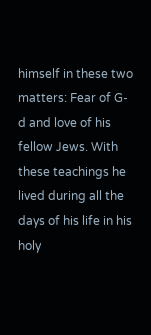himself in these two matters: Fear of G-d and love of his fellow Jews. With these teachings he lived during all the days of his life in his holy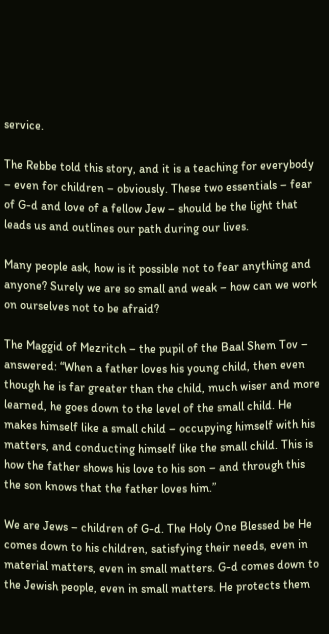service.

The Rebbe told this story, and it is a teaching for everybody – even for children – obviously. These two essentials – fear of G-d and love of a fellow Jew – should be the light that leads us and outlines our path during our lives.

Many people ask, how is it possible not to fear anything and anyone? Surely we are so small and weak – how can we work on ourselves not to be afraid?

The Maggid of Mezritch – the pupil of the Baal Shem Tov – answered: “When a father loves his young child, then even though he is far greater than the child, much wiser and more learned, he goes down to the level of the small child. He makes himself like a small child – occupying himself with his matters, and conducting himself like the small child. This is how the father shows his love to his son – and through this the son knows that the father loves him.”

We are Jews – children of G-d. The Holy One Blessed be He comes down to his children, satisfying their needs, even in material matters, even in small matters. G-d comes down to the Jewish people, even in small matters. He protects them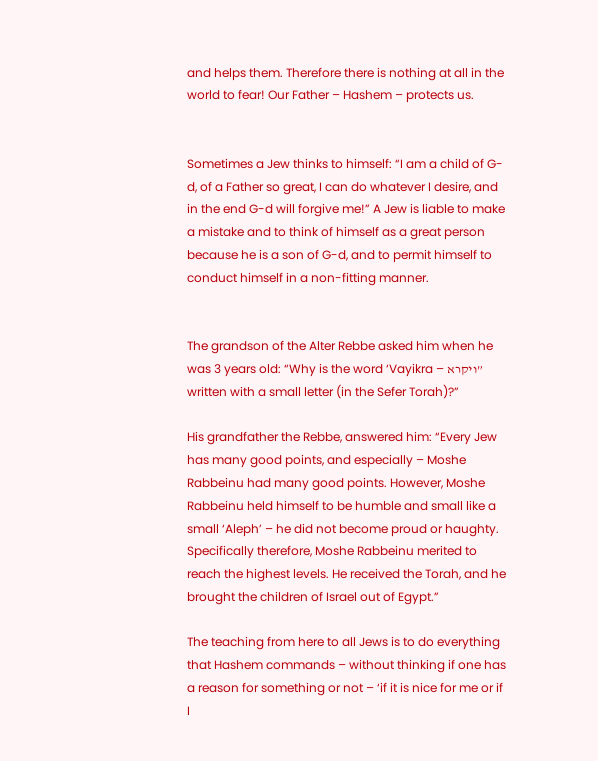and helps them. Therefore there is nothing at all in the world to fear! Our Father – Hashem – protects us.


Sometimes a Jew thinks to himself: “I am a child of G-d, of a Father so great, I can do whatever I desire, and in the end G-d will forgive me!” A Jew is liable to make a mistake and to think of himself as a great person because he is a son of G-d, and to permit himself to conduct himself in a non-fitting manner.


The grandson of the Alter Rebbe asked him when he was 3 years old: “Why is the word ‘Vayikra – ויקרא” written with a small letter (in the Sefer Torah)?”

His grandfather the Rebbe, answered him: “Every Jew has many good points, and especially – Moshe Rabbeinu had many good points. However, Moshe Rabbeinu held himself to be humble and small like a small ‘Aleph’ – he did not become proud or haughty. Specifically therefore, Moshe Rabbeinu merited to reach the highest levels. He received the Torah, and he brought the children of Israel out of Egypt.”

The teaching from here to all Jews is to do everything that Hashem commands – without thinking if one has a reason for something or not – ‘if it is nice for me or if I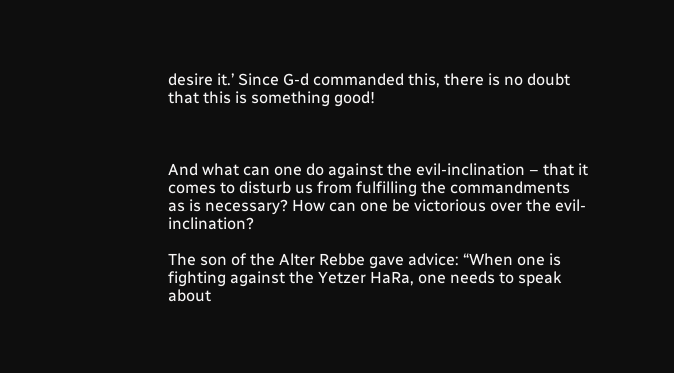desire it.’ Since G-d commanded this, there is no doubt that this is something good!



And what can one do against the evil-inclination – that it comes to disturb us from fulfilling the commandments as is necessary? How can one be victorious over the evil-inclination?

The son of the Alter Rebbe gave advice: “When one is fighting against the Yetzer HaRa, one needs to speak about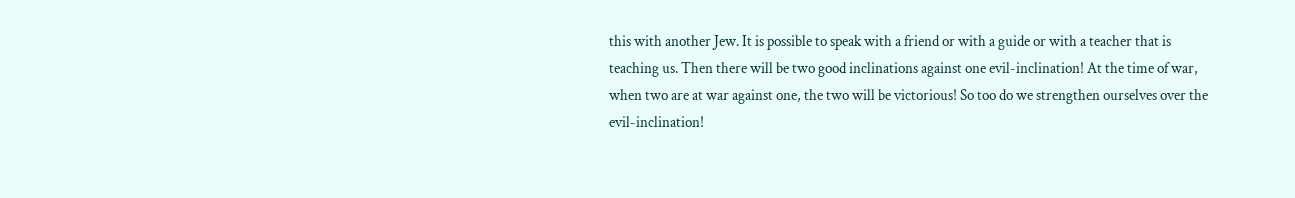this with another Jew. It is possible to speak with a friend or with a guide or with a teacher that is teaching us. Then there will be two good inclinations against one evil-inclination! At the time of war, when two are at war against one, the two will be victorious! So too do we strengthen ourselves over the evil-inclination!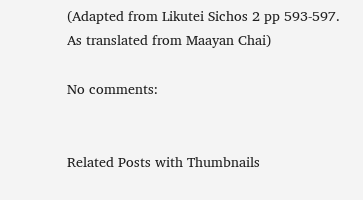(Adapted from Likutei Sichos 2 pp 593-597. As translated from Maayan Chai)

No comments:


Related Posts with Thumbnails